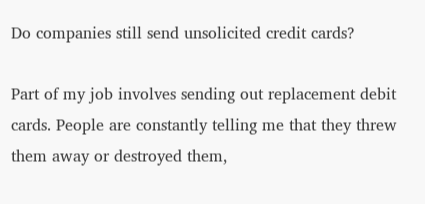Do companies still send unsolicited credit cards?

Part of my job involves sending out replacement debit cards. People are constantly telling me that they threw them away or destroyed them,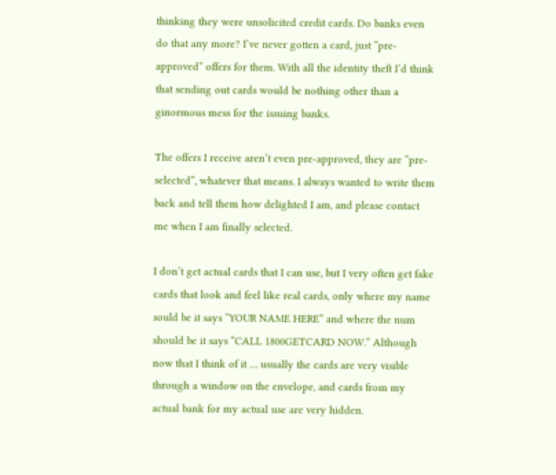thinking they were unsolicited credit cards. Do banks even do that any more? I’ve never gotten a card, just “pre-approved” offers for them. With all the identity theft I’d think that sending out cards would be nothing other than a ginormous mess for the issuing banks.

The offers I receive aren’t even pre-approved, they are “pre-selected”, whatever that means. I always wanted to write them back and tell them how delighted I am, and please contact me when I am finally selected.

I don’t get actual cards that I can use, but I very often get fake cards that look and feel like real cards, only where my name sould be it says “YOUR NAME HERE” and where the num should be it says “CALL 1800GETCARD NOW.” Although now that I think of it … usually the cards are very visible through a window on the envelope, and cards from my actual bank for my actual use are very hidden.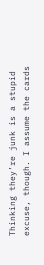Thinking they’re junk is a stupid excuse, though. I assume the cards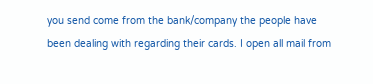you send come from the bank/company the people have been dealing with regarding their cards. I open all mail from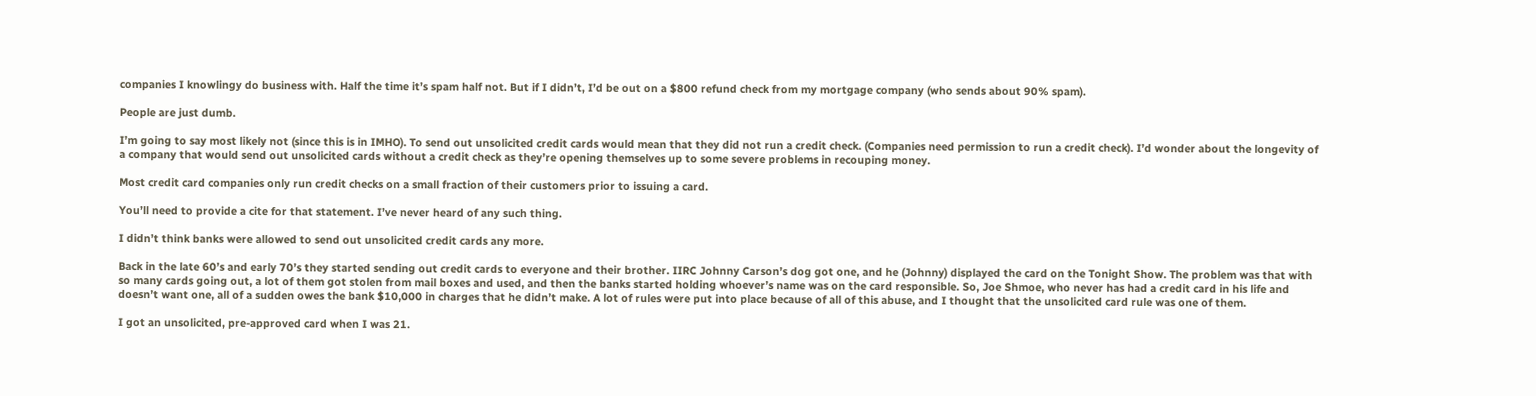companies I knowlingy do business with. Half the time it’s spam half not. But if I didn’t, I’d be out on a $800 refund check from my mortgage company (who sends about 90% spam).

People are just dumb.

I’m going to say most likely not (since this is in IMHO). To send out unsolicited credit cards would mean that they did not run a credit check. (Companies need permission to run a credit check). I’d wonder about the longevity of a company that would send out unsolicited cards without a credit check as they’re opening themselves up to some severe problems in recouping money.

Most credit card companies only run credit checks on a small fraction of their customers prior to issuing a card.

You’ll need to provide a cite for that statement. I’ve never heard of any such thing.

I didn’t think banks were allowed to send out unsolicited credit cards any more.

Back in the late 60’s and early 70’s they started sending out credit cards to everyone and their brother. IIRC Johnny Carson’s dog got one, and he (Johnny) displayed the card on the Tonight Show. The problem was that with so many cards going out, a lot of them got stolen from mail boxes and used, and then the banks started holding whoever’s name was on the card responsible. So, Joe Shmoe, who never has had a credit card in his life and doesn’t want one, all of a sudden owes the bank $10,000 in charges that he didn’t make. A lot of rules were put into place because of all of this abuse, and I thought that the unsolicited card rule was one of them.

I got an unsolicited, pre-approved card when I was 21.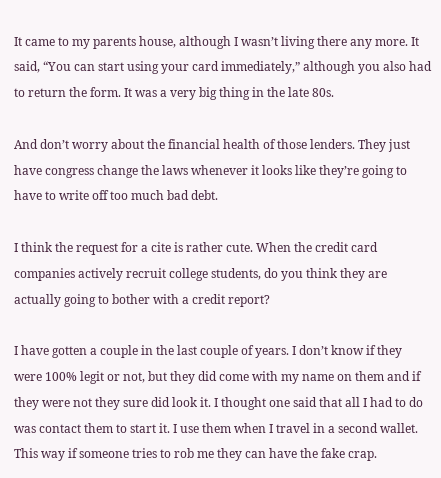It came to my parents house, although I wasn’t living there any more. It said, “You can start using your card immediately,” although you also had to return the form. It was a very big thing in the late 80s.

And don’t worry about the financial health of those lenders. They just have congress change the laws whenever it looks like they’re going to have to write off too much bad debt.

I think the request for a cite is rather cute. When the credit card companies actively recruit college students, do you think they are actually going to bother with a credit report?

I have gotten a couple in the last couple of years. I don’t know if they were 100% legit or not, but they did come with my name on them and if they were not they sure did look it. I thought one said that all I had to do was contact them to start it. I use them when I travel in a second wallet. This way if someone tries to rob me they can have the fake crap.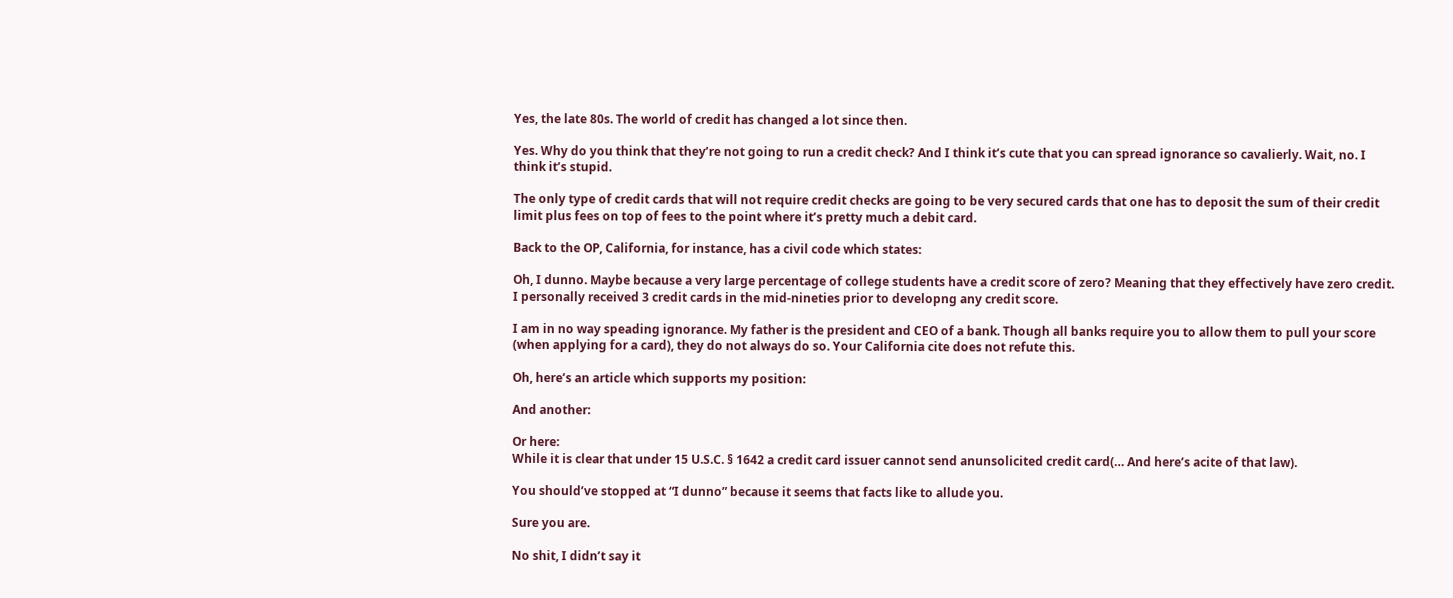Yes, the late 80s. The world of credit has changed a lot since then.

Yes. Why do you think that they’re not going to run a credit check? And I think it’s cute that you can spread ignorance so cavalierly. Wait, no. I think it’s stupid.

The only type of credit cards that will not require credit checks are going to be very secured cards that one has to deposit the sum of their credit limit plus fees on top of fees to the point where it’s pretty much a debit card.

Back to the OP, California, for instance, has a civil code which states:

Oh, I dunno. Maybe because a very large percentage of college students have a credit score of zero? Meaning that they effectively have zero credit. I personally received 3 credit cards in the mid-nineties prior to developng any credit score.

I am in no way speading ignorance. My father is the president and CEO of a bank. Though all banks require you to allow them to pull your score (when applying for a card), they do not always do so. Your California cite does not refute this.

Oh, here’s an article which supports my position:

And another:

Or here:
While it is clear that under 15 U.S.C. § 1642 a credit card issuer cannot send anunsolicited credit card(… And here’s acite of that law).

You should’ve stopped at “I dunno” because it seems that facts like to allude you.

Sure you are.

No shit, I didn’t say it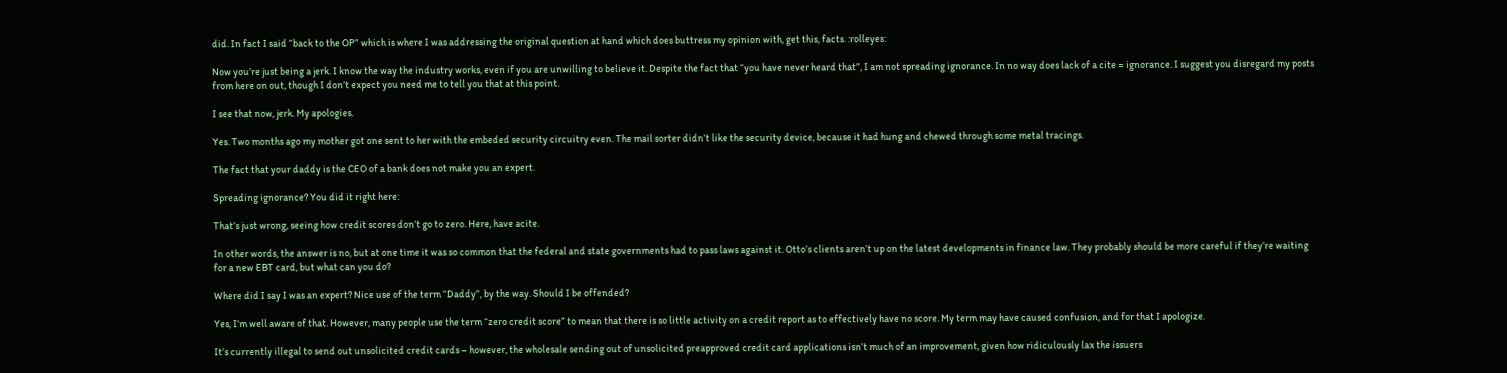did. In fact I said “back to the OP” which is where I was addressing the original question at hand which does buttress my opinion with, get this, facts. :rolleyes:

Now you’re just being a jerk. I know the way the industry works, even if you are unwilling to believe it. Despite the fact that “you have never heard that”, I am not spreading ignorance. In no way does lack of a cite = ignorance. I suggest you disregard my posts from here on out, though I don’t expect you need me to tell you that at this point.

I see that now, jerk. My apologies.

Yes. Two months ago my mother got one sent to her with the embeded security circuitry even. The mail sorter didn’t like the security device, because it had hung and chewed through some metal tracings.

The fact that your daddy is the CEO of a bank does not make you an expert.

Spreading ignorance? You did it right here:

That’s just wrong, seeing how credit scores don’t go to zero. Here, have acite.

In other words, the answer is no, but at one time it was so common that the federal and state governments had to pass laws against it. Otto’s clients aren’t up on the latest developments in finance law. They probably should be more careful if they’re waiting for a new EBT card, but what can you do?

Where did I say I was an expert? Nice use of the term “Daddy”, by the way. Should I be offended?

Yes, I’m well aware of that. However, many people use the term “zero credit score” to mean that there is so little activity on a credit report as to effectively have no score. My term may have caused confusion, and for that I apologize.

It’s currently illegal to send out unsolicited credit cards – however, the wholesale sending out of unsolicited preapproved credit card applications isn’t much of an improvement, given how ridiculously lax the issuers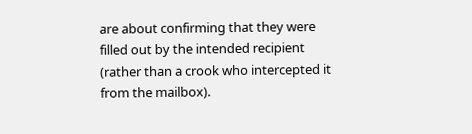are about confirming that they were filled out by the intended recipient (rather than a crook who intercepted it from the mailbox).